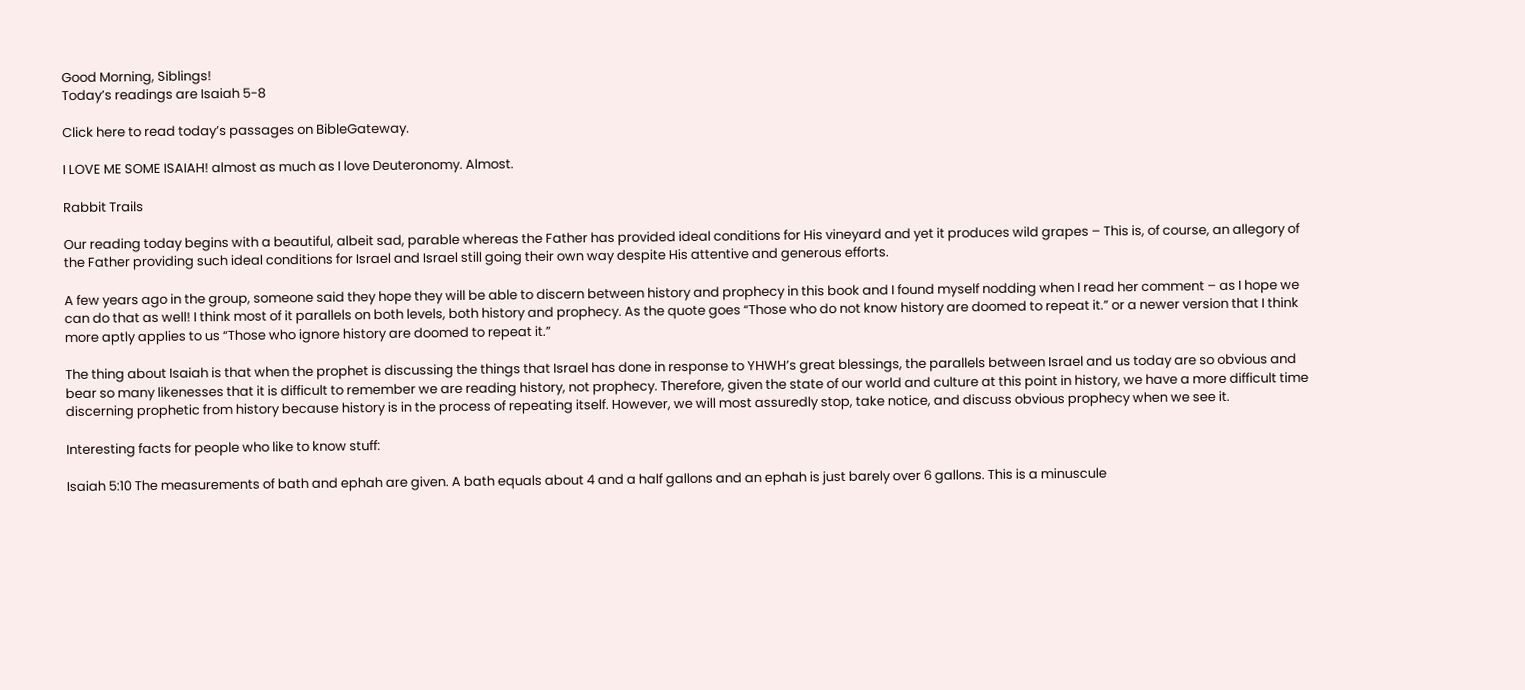Good Morning, Siblings!
Today’s readings are Isaiah 5-8

Click here to read today’s passages on BibleGateway.

I LOVE ME SOME ISAIAH! almost as much as I love Deuteronomy. Almost.

Rabbit Trails

Our reading today begins with a beautiful, albeit sad, parable whereas the Father has provided ideal conditions for His vineyard and yet it produces wild grapes – This is, of course, an allegory of the Father providing such ideal conditions for Israel and Israel still going their own way despite His attentive and generous efforts.

A few years ago in the group, someone said they hope they will be able to discern between history and prophecy in this book and I found myself nodding when I read her comment – as I hope we can do that as well! I think most of it parallels on both levels, both history and prophecy. As the quote goes “Those who do not know history are doomed to repeat it.” or a newer version that I think more aptly applies to us “Those who ignore history are doomed to repeat it.”

The thing about Isaiah is that when the prophet is discussing the things that Israel has done in response to YHWH’s great blessings, the parallels between Israel and us today are so obvious and bear so many likenesses that it is difficult to remember we are reading history, not prophecy. Therefore, given the state of our world and culture at this point in history, we have a more difficult time discerning prophetic from history because history is in the process of repeating itself. However, we will most assuredly stop, take notice, and discuss obvious prophecy when we see it.

Interesting facts for people who like to know stuff:

Isaiah 5:10 The measurements of bath and ephah are given. A bath equals about 4 and a half gallons and an ephah is just barely over 6 gallons. This is a minuscule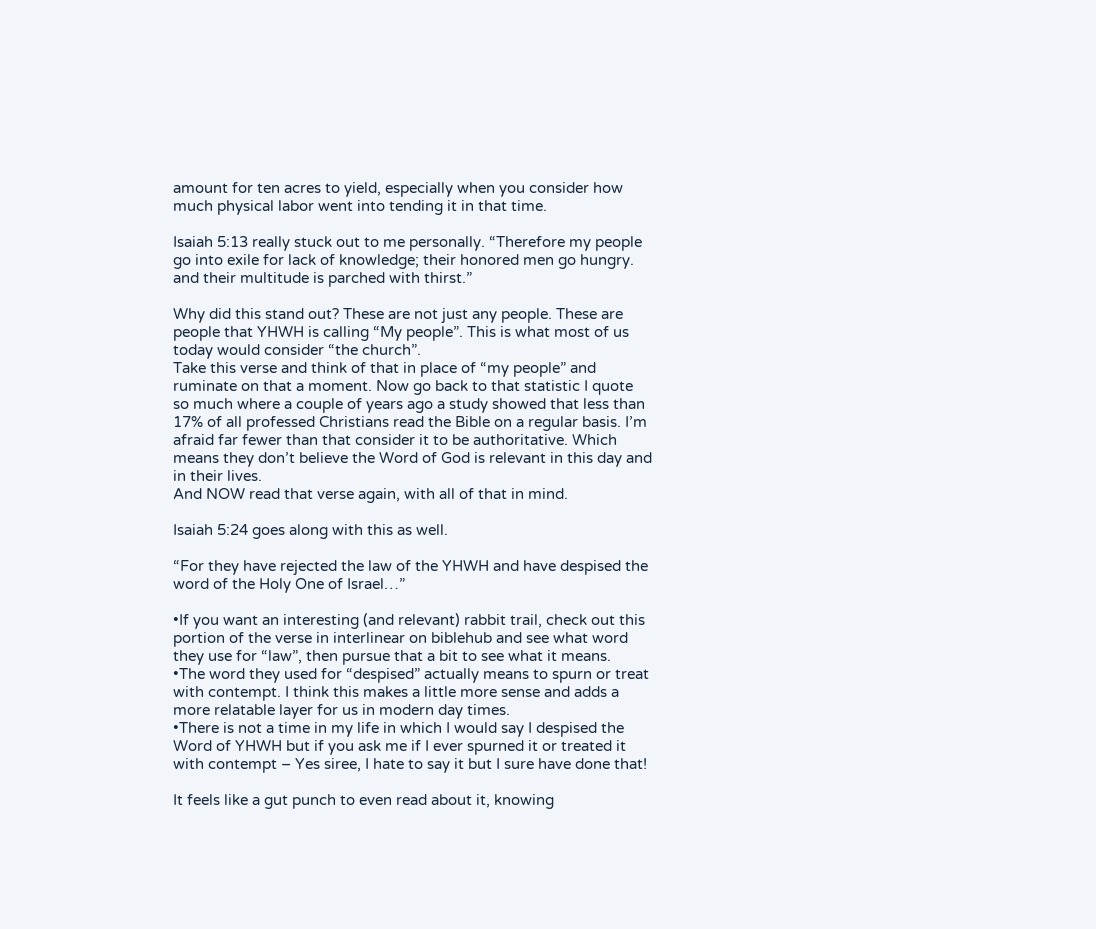amount for ten acres to yield, especially when you consider how much physical labor went into tending it in that time.

Isaiah 5:13 really stuck out to me personally. “Therefore my people go into exile for lack of knowledge; their honored men go hungry. and their multitude is parched with thirst.”

Why did this stand out? These are not just any people. These are people that YHWH is calling “My people”. This is what most of us today would consider “the church”.
Take this verse and think of that in place of “my people” and ruminate on that a moment. Now go back to that statistic I quote so much where a couple of years ago a study showed that less than 17% of all professed Christians read the Bible on a regular basis. I’m afraid far fewer than that consider it to be authoritative. Which means they don’t believe the Word of God is relevant in this day and in their lives.
And NOW read that verse again, with all of that in mind.

Isaiah 5:24 goes along with this as well.

“For they have rejected the law of the YHWH and have despised the word of the Holy One of Israel…”

•If you want an interesting (and relevant) rabbit trail, check out this portion of the verse in interlinear on biblehub and see what word they use for “law”, then pursue that a bit to see what it means.
•The word they used for “despised” actually means to spurn or treat with contempt. I think this makes a little more sense and adds a more relatable layer for us in modern day times.
•There is not a time in my life in which I would say I despised the Word of YHWH but if you ask me if I ever spurned it or treated it with contempt – Yes siree, I hate to say it but I sure have done that!

It feels like a gut punch to even read about it, knowing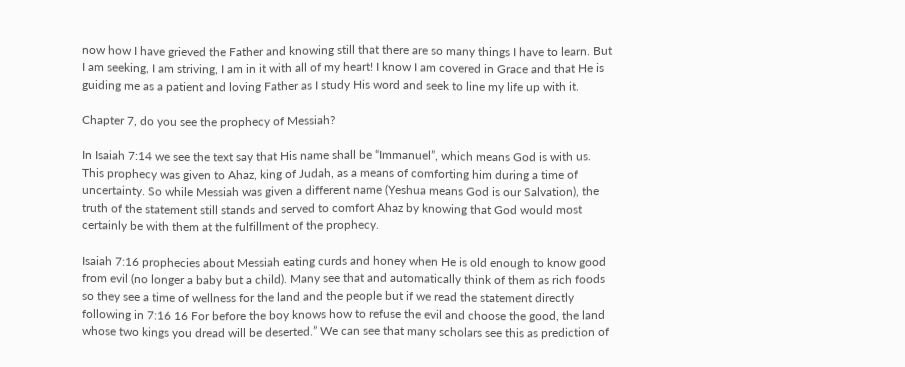now how I have grieved the Father and knowing still that there are so many things I have to learn. But I am seeking, I am striving, I am in it with all of my heart! I know I am covered in Grace and that He is guiding me as a patient and loving Father as I study His word and seek to line my life up with it.

Chapter 7, do you see the prophecy of Messiah?

In Isaiah 7:14 we see the text say that His name shall be “Immanuel”, which means God is with us. This prophecy was given to Ahaz, king of Judah, as a means of comforting him during a time of uncertainty. So while Messiah was given a different name (Yeshua means God is our Salvation), the truth of the statement still stands and served to comfort Ahaz by knowing that God would most certainly be with them at the fulfillment of the prophecy.

Isaiah 7:16 prophecies about Messiah eating curds and honey when He is old enough to know good from evil (no longer a baby but a child). Many see that and automatically think of them as rich foods so they see a time of wellness for the land and the people but if we read the statement directly following in 7:16 16 For before the boy knows how to refuse the evil and choose the good, the land whose two kings you dread will be deserted.” We can see that many scholars see this as prediction of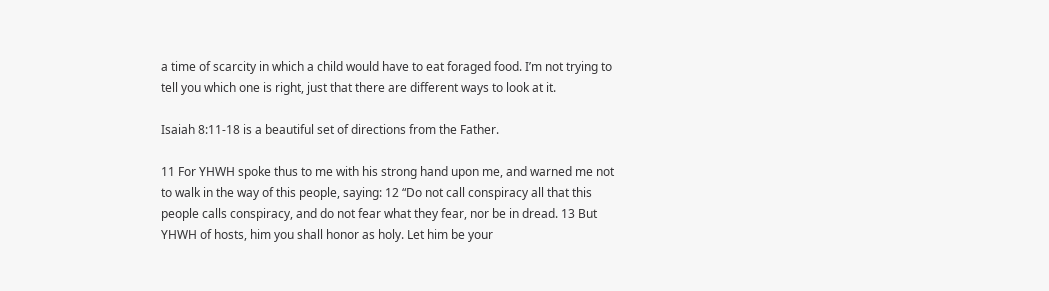a time of scarcity in which a child would have to eat foraged food. I’m not trying to tell you which one is right, just that there are different ways to look at it.

Isaiah 8:11-18 is a beautiful set of directions from the Father.

11 For YHWH spoke thus to me with his strong hand upon me, and warned me not to walk in the way of this people, saying: 12 “Do not call conspiracy all that this people calls conspiracy, and do not fear what they fear, nor be in dread. 13 But YHWH of hosts, him you shall honor as holy. Let him be your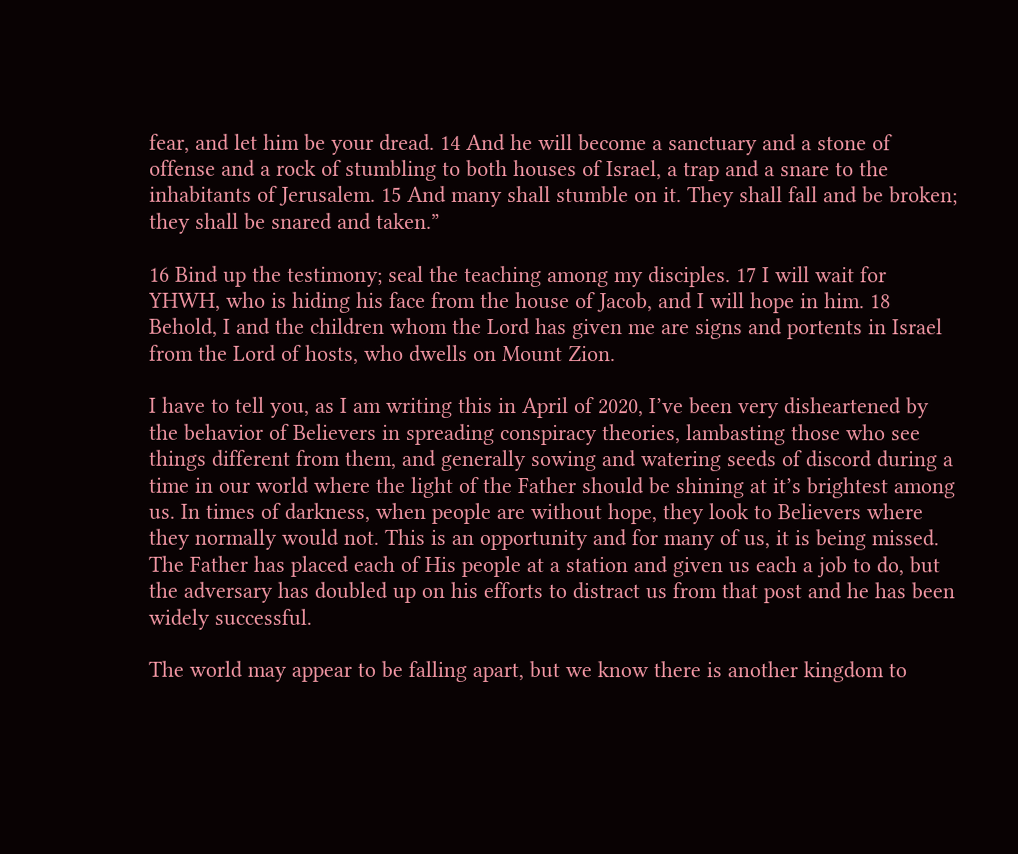fear, and let him be your dread. 14 And he will become a sanctuary and a stone of offense and a rock of stumbling to both houses of Israel, a trap and a snare to the inhabitants of Jerusalem. 15 And many shall stumble on it. They shall fall and be broken; they shall be snared and taken.”

16 Bind up the testimony; seal the teaching among my disciples. 17 I will wait for YHWH, who is hiding his face from the house of Jacob, and I will hope in him. 18 Behold, I and the children whom the Lord has given me are signs and portents in Israel from the Lord of hosts, who dwells on Mount Zion.

I have to tell you, as I am writing this in April of 2020, I’ve been very disheartened by the behavior of Believers in spreading conspiracy theories, lambasting those who see things different from them, and generally sowing and watering seeds of discord during a time in our world where the light of the Father should be shining at it’s brightest among us. In times of darkness, when people are without hope, they look to Believers where they normally would not. This is an opportunity and for many of us, it is being missed. The Father has placed each of His people at a station and given us each a job to do, but the adversary has doubled up on his efforts to distract us from that post and he has been widely successful.

The world may appear to be falling apart, but we know there is another kingdom to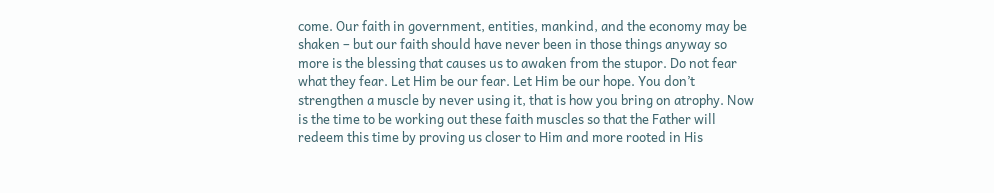come. Our faith in government, entities, mankind, and the economy may be shaken – but our faith should have never been in those things anyway so more is the blessing that causes us to awaken from the stupor. Do not fear what they fear. Let Him be our fear. Let Him be our hope. You don’t strengthen a muscle by never using it, that is how you bring on atrophy. Now is the time to be working out these faith muscles so that the Father will redeem this time by proving us closer to Him and more rooted in His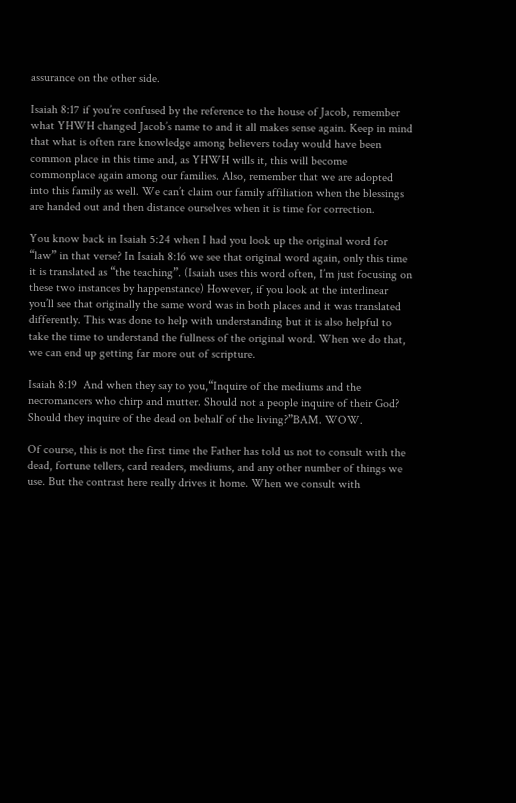assurance on the other side.

Isaiah 8:17 if you’re confused by the reference to the house of Jacob, remember what YHWH changed Jacob’s name to and it all makes sense again. Keep in mind that what is often rare knowledge among believers today would have been common place in this time and, as YHWH wills it, this will become commonplace again among our families. Also, remember that we are adopted into this family as well. We can’t claim our family affiliation when the blessings are handed out and then distance ourselves when it is time for correction.

You know back in Isaiah 5:24 when I had you look up the original word for “law” in that verse? In Isaiah 8:16 we see that original word again, only this time it is translated as “the teaching”. (Isaiah uses this word often, I’m just focusing on these two instances by happenstance) However, if you look at the interlinear you’ll see that originally the same word was in both places and it was translated differently. This was done to help with understanding but it is also helpful to take the time to understand the fullness of the original word. When we do that, we can end up getting far more out of scripture.

Isaiah 8:19  And when they say to you,“Inquire of the mediums and the necromancers who chirp and mutter. Should not a people inquire of their God? Should they inquire of the dead on behalf of the living?”BAM. WOW.

Of course, this is not the first time the Father has told us not to consult with the dead, fortune tellers, card readers, mediums, and any other number of things we use. But the contrast here really drives it home. When we consult with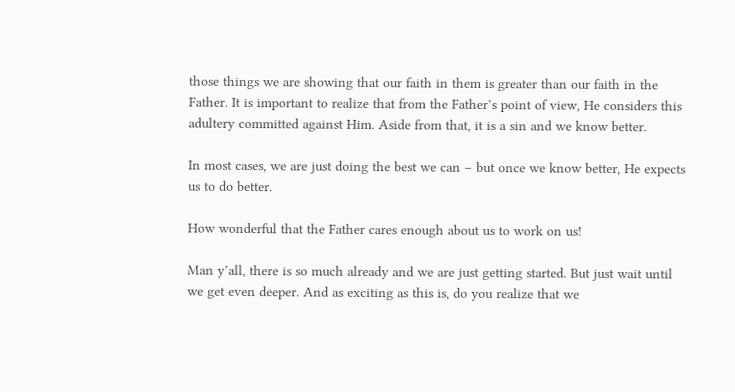those things we are showing that our faith in them is greater than our faith in the Father. It is important to realize that from the Father’s point of view, He considers this adultery committed against Him. Aside from that, it is a sin and we know better.

In most cases, we are just doing the best we can – but once we know better, He expects us to do better.

How wonderful that the Father cares enough about us to work on us!

Man y’all, there is so much already and we are just getting started. But just wait until we get even deeper. And as exciting as this is, do you realize that we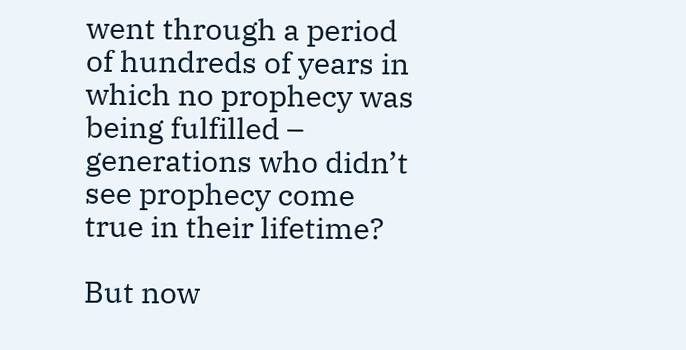went through a period of hundreds of years in which no prophecy was being fulfilled – generations who didn’t see prophecy come true in their lifetime?

But now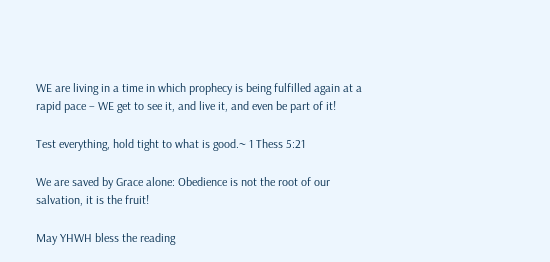WE are living in a time in which prophecy is being fulfilled again at a rapid pace – WE get to see it, and live it, and even be part of it!

Test everything, hold tight to what is good.~ 1 Thess 5:21

We are saved by Grace alone: Obedience is not the root of our salvation, it is the fruit!

May YHWH bless the reading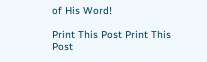of His Word!

Print This Post Print This Post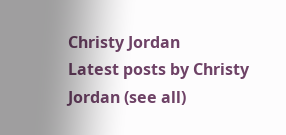Christy Jordan
Latest posts by Christy Jordan (see all)